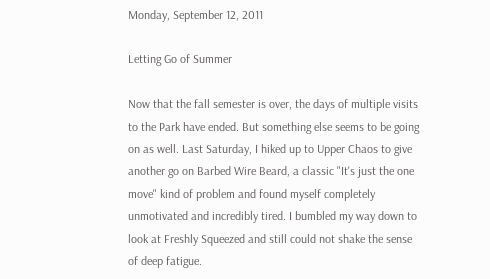Monday, September 12, 2011

Letting Go of Summer

Now that the fall semester is over, the days of multiple visits to the Park have ended. But something else seems to be going on as well. Last Saturday, I hiked up to Upper Chaos to give another go on Barbed Wire Beard, a classic "It's just the one move" kind of problem and found myself completely unmotivated and incredibly tired. I bumbled my way down to look at Freshly Squeezed and still could not shake the sense of deep fatigue.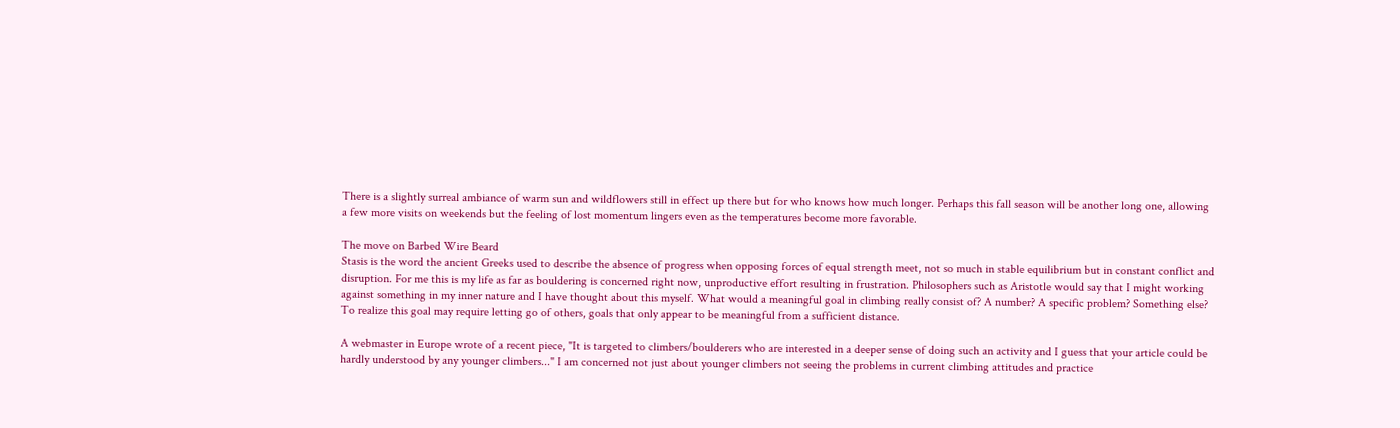There is a slightly surreal ambiance of warm sun and wildflowers still in effect up there but for who knows how much longer. Perhaps this fall season will be another long one, allowing a few more visits on weekends but the feeling of lost momentum lingers even as the temperatures become more favorable.

The move on Barbed Wire Beard
Stasis is the word the ancient Greeks used to describe the absence of progress when opposing forces of equal strength meet, not so much in stable equilibrium but in constant conflict and disruption. For me this is my life as far as bouldering is concerned right now, unproductive effort resulting in frustration. Philosophers such as Aristotle would say that I might working against something in my inner nature and I have thought about this myself. What would a meaningful goal in climbing really consist of? A number? A specific problem? Something else? To realize this goal may require letting go of others, goals that only appear to be meaningful from a sufficient distance.

A webmaster in Europe wrote of a recent piece, "It is targeted to climbers/boulderers who are interested in a deeper sense of doing such an activity and I guess that your article could be hardly understood by any younger climbers..." I am concerned not just about younger climbers not seeing the problems in current climbing attitudes and practice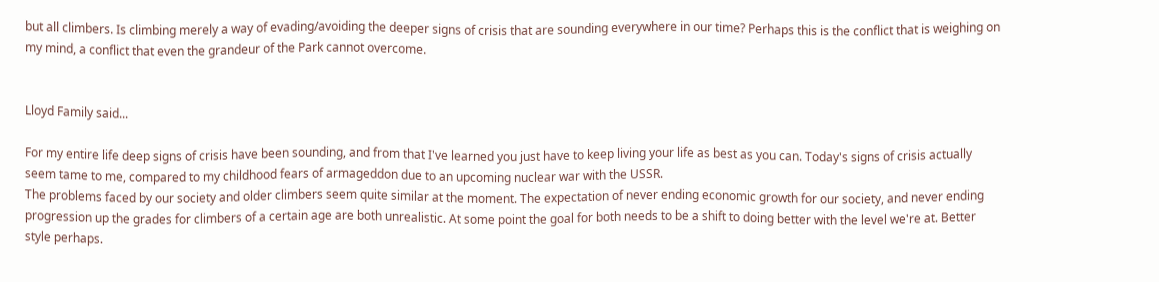but all climbers. Is climbing merely a way of evading/avoiding the deeper signs of crisis that are sounding everywhere in our time? Perhaps this is the conflict that is weighing on my mind, a conflict that even the grandeur of the Park cannot overcome.


Lloyd Family said...

For my entire life deep signs of crisis have been sounding, and from that I've learned you just have to keep living your life as best as you can. Today's signs of crisis actually seem tame to me, compared to my childhood fears of armageddon due to an upcoming nuclear war with the USSR.
The problems faced by our society and older climbers seem quite similar at the moment. The expectation of never ending economic growth for our society, and never ending progression up the grades for climbers of a certain age are both unrealistic. At some point the goal for both needs to be a shift to doing better with the level we're at. Better style perhaps.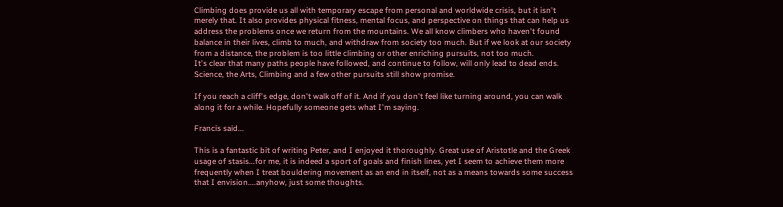Climbing does provide us all with temporary escape from personal and worldwide crisis, but it isn't merely that. It also provides physical fitness, mental focus, and perspective on things that can help us address the problems once we return from the mountains. We all know climbers who haven't found balance in their lives, climb to much, and withdraw from society too much. But if we look at our society from a distance, the problem is too little climbing or other enriching pursuits, not too much.
It's clear that many paths people have followed, and continue to follow, will only lead to dead ends. Science, the Arts, Climbing and a few other pursuits still show promise.

If you reach a cliff's edge, don't walk off of it. And if you don't feel like turning around, you can walk along it for a while. Hopefully someone gets what I'm saying.

Francis said...

This is a fantastic bit of writing Peter, and I enjoyed it thoroughly. Great use of Aristotle and the Greek usage of stasis...for me, it is indeed a sport of goals and finish lines, yet I seem to achieve them more frequently when I treat bouldering movement as an end in itself, not as a means towards some success that I envision....anyhow, just some thoughts.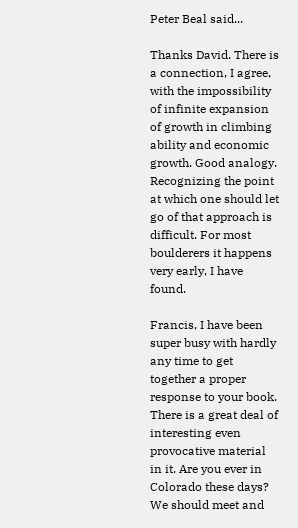Peter Beal said...

Thanks David. There is a connection, I agree, with the impossibility of infinite expansion of growth in climbing ability and economic growth. Good analogy. Recognizing the point at which one should let go of that approach is difficult. For most boulderers it happens very early, I have found.

Francis, I have been super busy with hardly any time to get together a proper response to your book. There is a great deal of interesting even provocative material in it. Are you ever in Colorado these days? We should meet and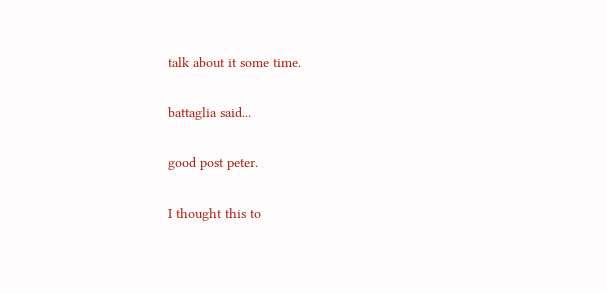talk about it some time.

battaglia said...

good post peter.

I thought this to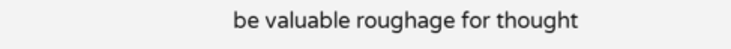be valuable roughage for thought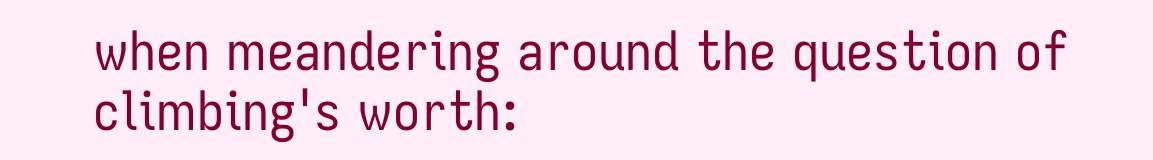when meandering around the question of climbing's worth: